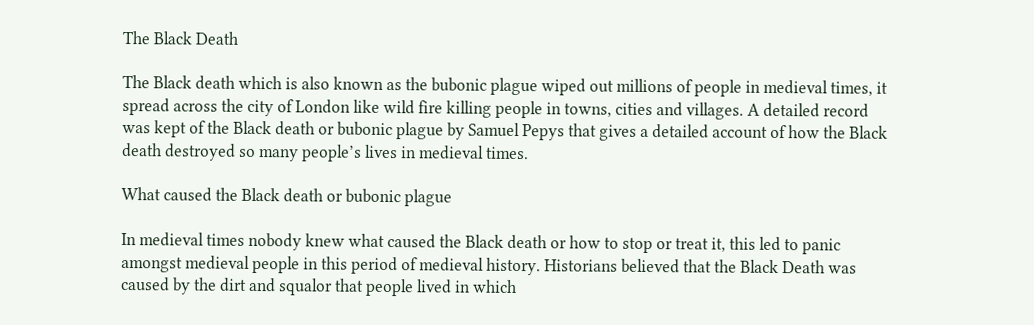The Black Death

The Black death which is also known as the bubonic plague wiped out millions of people in medieval times, it spread across the city of London like wild fire killing people in towns, cities and villages. A detailed record was kept of the Black death or bubonic plague by Samuel Pepys that gives a detailed account of how the Black death destroyed so many people’s lives in medieval times.

What caused the Black death or bubonic plague

In medieval times nobody knew what caused the Black death or how to stop or treat it, this led to panic amongst medieval people in this period of medieval history. Historians believed that the Black Death was caused by the dirt and squalor that people lived in which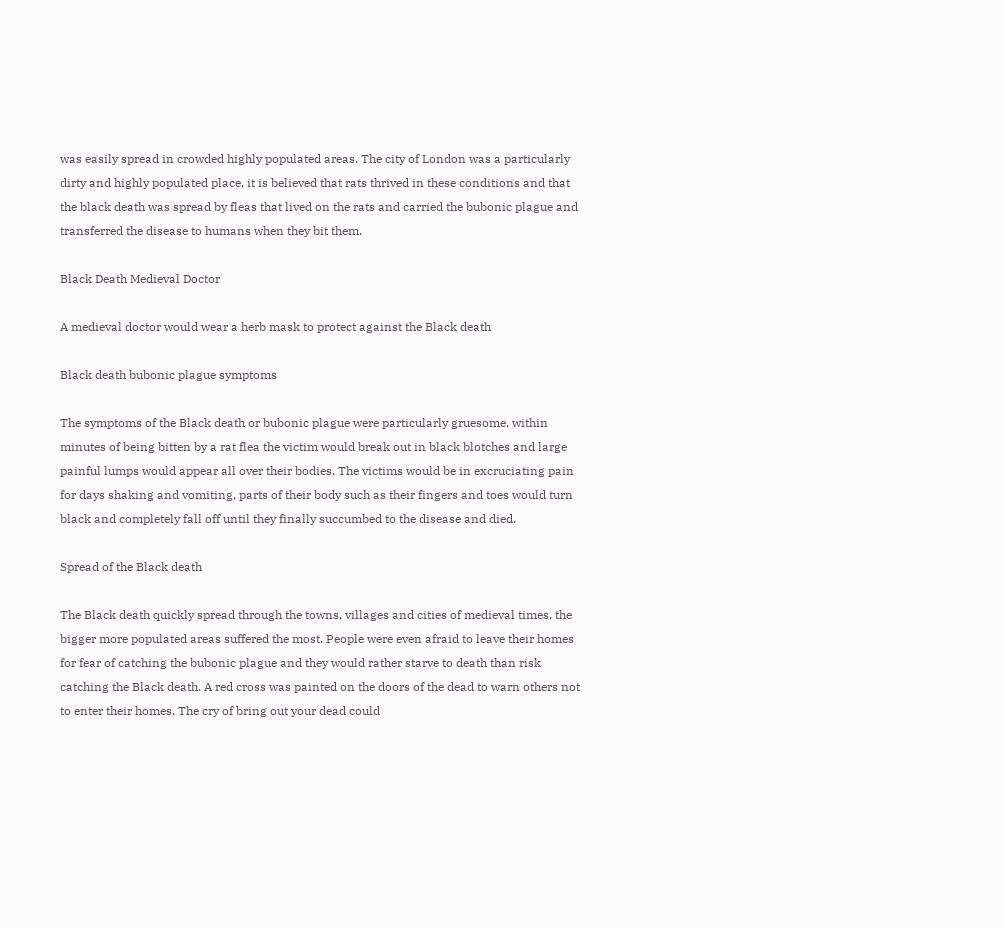was easily spread in crowded highly populated areas. The city of London was a particularly dirty and highly populated place, it is believed that rats thrived in these conditions and that the black death was spread by fleas that lived on the rats and carried the bubonic plague and transferred the disease to humans when they bit them.

Black Death Medieval Doctor

A medieval doctor would wear a herb mask to protect against the Black death

Black death bubonic plague symptoms

The symptoms of the Black death or bubonic plague were particularly gruesome, within minutes of being bitten by a rat flea the victim would break out in black blotches and large painful lumps would appear all over their bodies. The victims would be in excruciating pain for days shaking and vomiting, parts of their body such as their fingers and toes would turn black and completely fall off until they finally succumbed to the disease and died.

Spread of the Black death

The Black death quickly spread through the towns, villages and cities of medieval times, the bigger more populated areas suffered the most. People were even afraid to leave their homes for fear of catching the bubonic plague and they would rather starve to death than risk catching the Black death. A red cross was painted on the doors of the dead to warn others not to enter their homes. The cry of bring out your dead could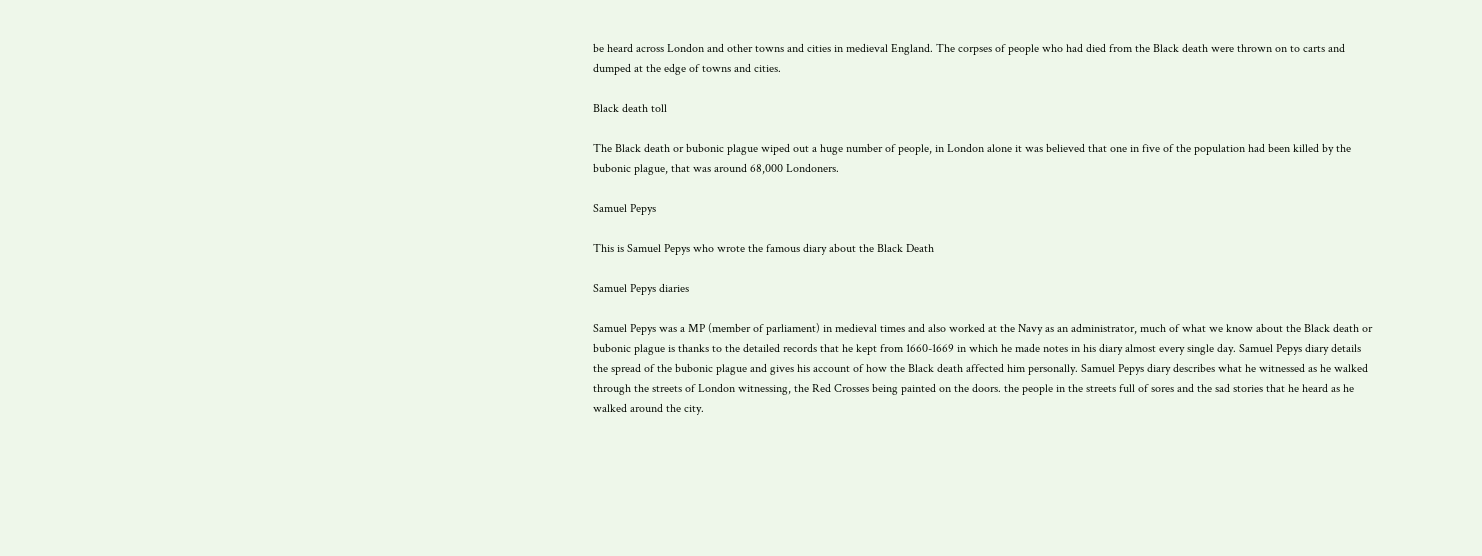be heard across London and other towns and cities in medieval England. The corpses of people who had died from the Black death were thrown on to carts and dumped at the edge of towns and cities.

Black death toll

The Black death or bubonic plague wiped out a huge number of people, in London alone it was believed that one in five of the population had been killed by the bubonic plague, that was around 68,000 Londoners.

Samuel Pepys

This is Samuel Pepys who wrote the famous diary about the Black Death

Samuel Pepys diaries

Samuel Pepys was a MP (member of parliament) in medieval times and also worked at the Navy as an administrator, much of what we know about the Black death or bubonic plague is thanks to the detailed records that he kept from 1660-1669 in which he made notes in his diary almost every single day. Samuel Pepys diary details the spread of the bubonic plague and gives his account of how the Black death affected him personally. Samuel Pepys diary describes what he witnessed as he walked through the streets of London witnessing, the Red Crosses being painted on the doors. the people in the streets full of sores and the sad stories that he heard as he walked around the city.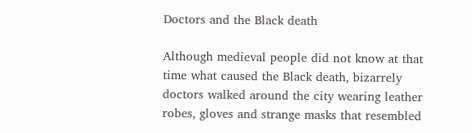Doctors and the Black death

Although medieval people did not know at that time what caused the Black death, bizarrely doctors walked around the city wearing leather robes, gloves and strange masks that resembled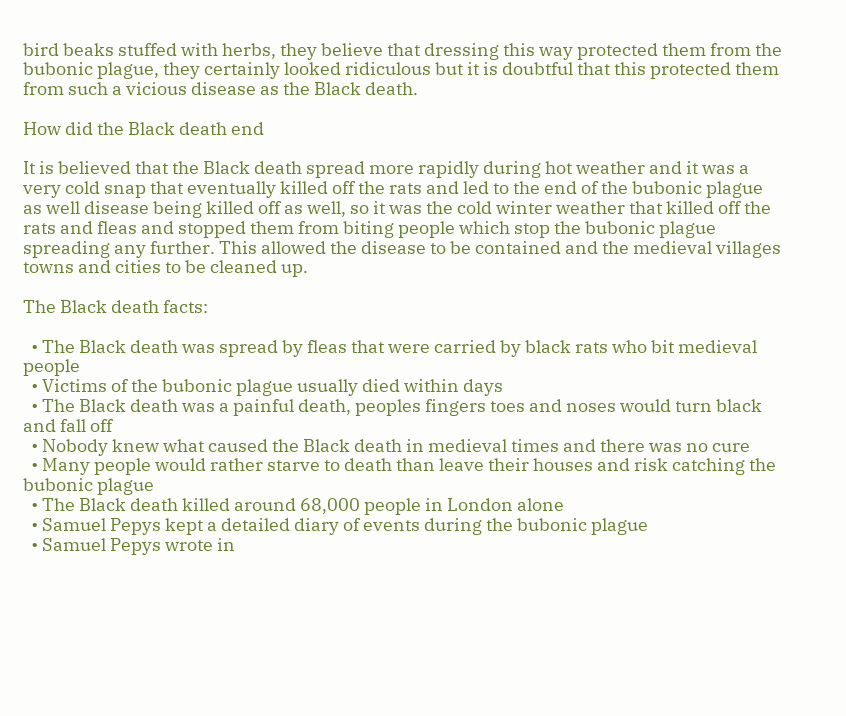bird beaks stuffed with herbs, they believe that dressing this way protected them from the bubonic plague, they certainly looked ridiculous but it is doubtful that this protected them from such a vicious disease as the Black death.

How did the Black death end

It is believed that the Black death spread more rapidly during hot weather and it was a very cold snap that eventually killed off the rats and led to the end of the bubonic plague as well disease being killed off as well, so it was the cold winter weather that killed off the rats and fleas and stopped them from biting people which stop the bubonic plague spreading any further. This allowed the disease to be contained and the medieval villages towns and cities to be cleaned up.

The Black death facts:

  • The Black death was spread by fleas that were carried by black rats who bit medieval people
  • Victims of the bubonic plague usually died within days
  • The Black death was a painful death, peoples fingers toes and noses would turn black and fall off
  • Nobody knew what caused the Black death in medieval times and there was no cure
  • Many people would rather starve to death than leave their houses and risk catching the bubonic plague
  • The Black death killed around 68,000 people in London alone
  • Samuel Pepys kept a detailed diary of events during the bubonic plague
  • Samuel Pepys wrote in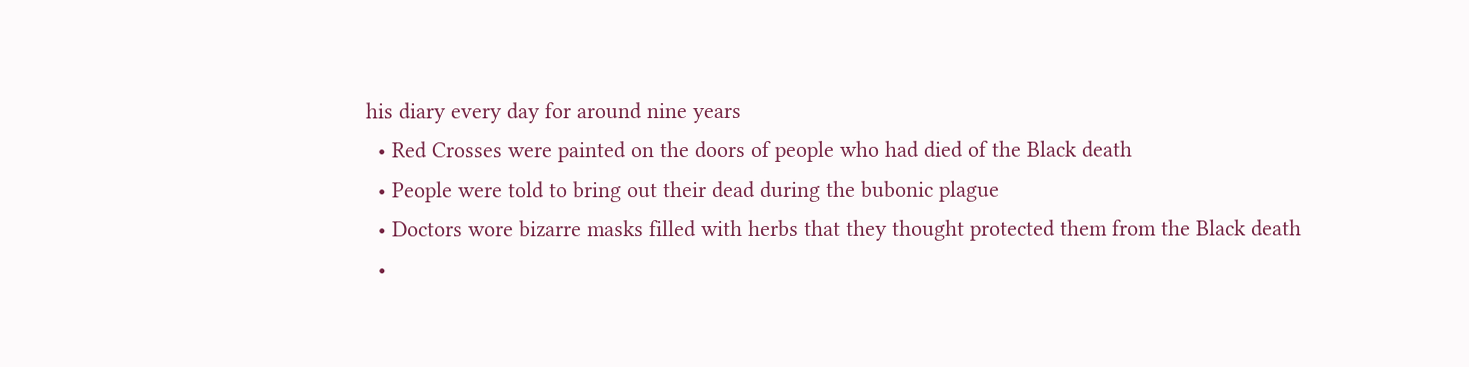his diary every day for around nine years
  • Red Crosses were painted on the doors of people who had died of the Black death
  • People were told to bring out their dead during the bubonic plague
  • Doctors wore bizarre masks filled with herbs that they thought protected them from the Black death
  •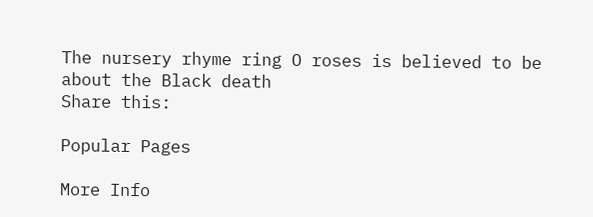The nursery rhyme ring O roses is believed to be about the Black death
Share this:

Popular Pages

More Info